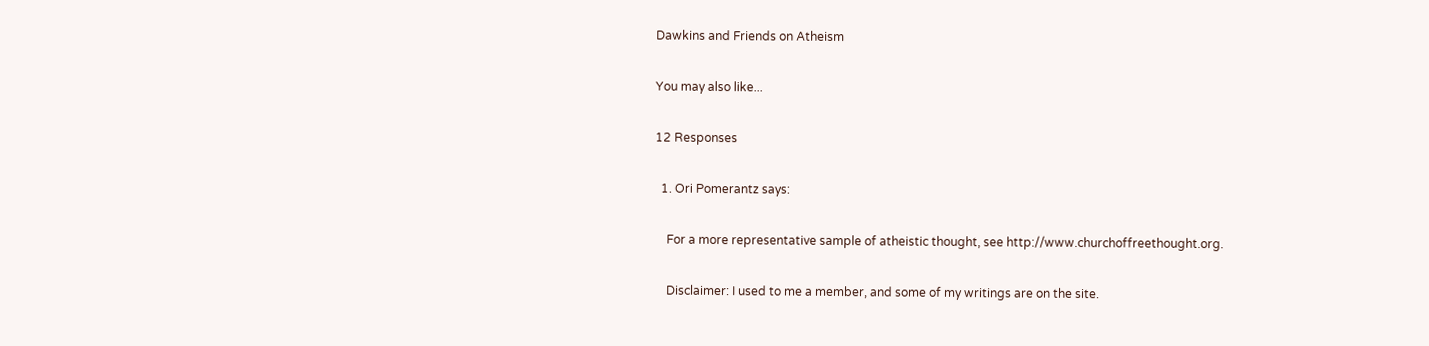Dawkins and Friends on Atheism

You may also like...

12 Responses

  1. Ori Pomerantz says:

    For a more representative sample of atheistic thought, see http://www.churchoffreethought.org.

    Disclaimer: I used to me a member, and some of my writings are on the site.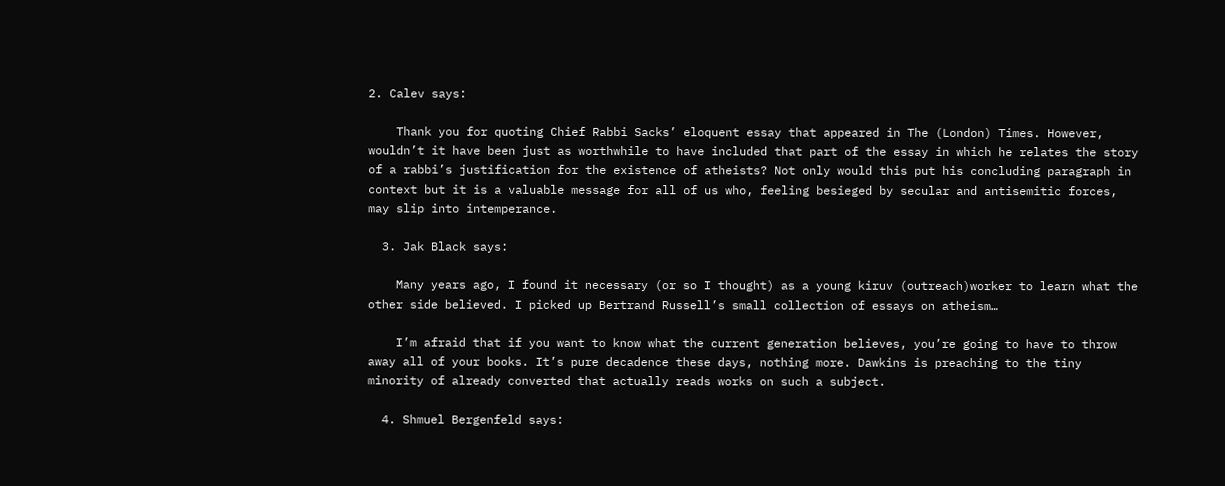2. Calev says:

    Thank you for quoting Chief Rabbi Sacks’ eloquent essay that appeared in The (London) Times. However, wouldn’t it have been just as worthwhile to have included that part of the essay in which he relates the story of a rabbi’s justification for the existence of atheists? Not only would this put his concluding paragraph in context but it is a valuable message for all of us who, feeling besieged by secular and antisemitic forces, may slip into intemperance.

  3. Jak Black says:

    Many years ago, I found it necessary (or so I thought) as a young kiruv (outreach)worker to learn what the other side believed. I picked up Bertrand Russell’s small collection of essays on atheism…

    I’m afraid that if you want to know what the current generation believes, you’re going to have to throw away all of your books. It’s pure decadence these days, nothing more. Dawkins is preaching to the tiny minority of already converted that actually reads works on such a subject.

  4. Shmuel Bergenfeld says: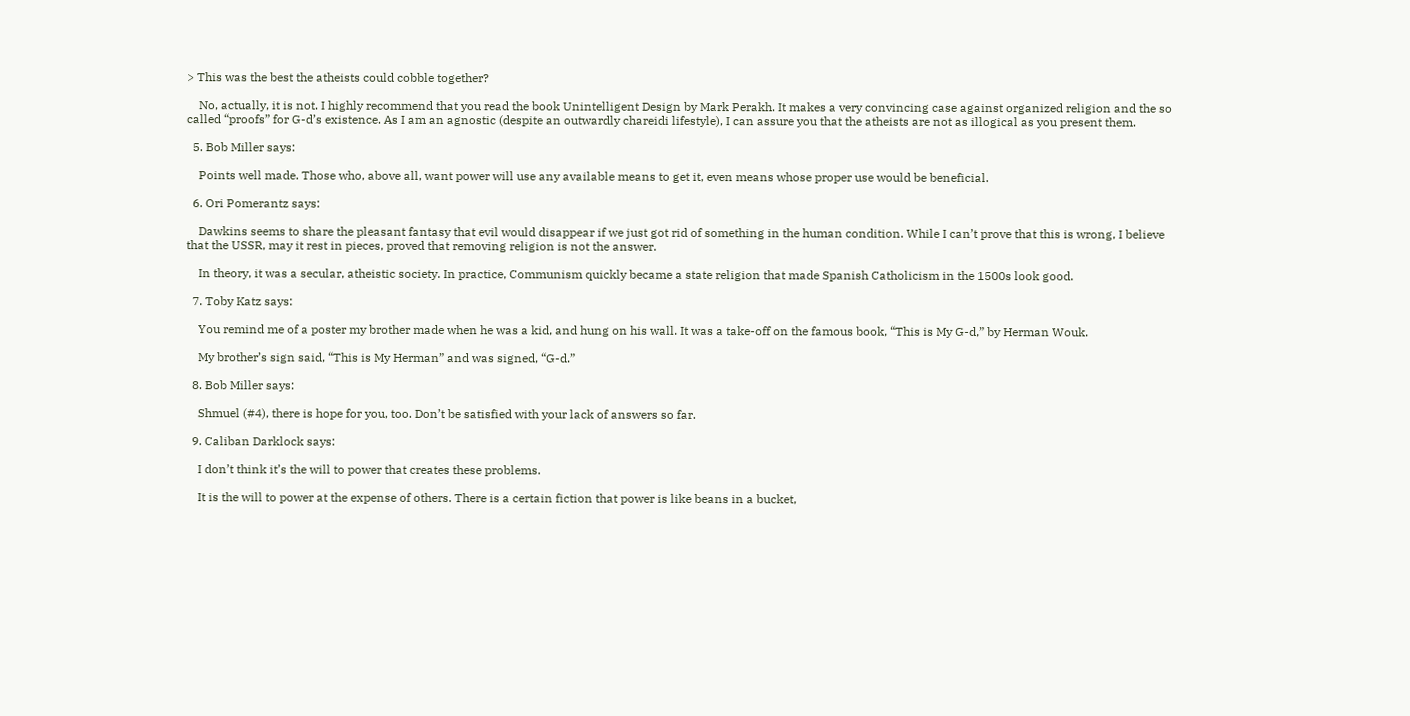> This was the best the atheists could cobble together?

    No, actually, it is not. I highly recommend that you read the book Unintelligent Design by Mark Perakh. It makes a very convincing case against organized religion and the so called “proofs” for G-d’s existence. As I am an agnostic (despite an outwardly chareidi lifestyle), I can assure you that the atheists are not as illogical as you present them.

  5. Bob Miller says:

    Points well made. Those who, above all, want power will use any available means to get it, even means whose proper use would be beneficial.

  6. Ori Pomerantz says:

    Dawkins seems to share the pleasant fantasy that evil would disappear if we just got rid of something in the human condition. While I can’t prove that this is wrong, I believe that the USSR, may it rest in pieces, proved that removing religion is not the answer.

    In theory, it was a secular, atheistic society. In practice, Communism quickly became a state religion that made Spanish Catholicism in the 1500s look good.

  7. Toby Katz says:

    You remind me of a poster my brother made when he was a kid, and hung on his wall. It was a take-off on the famous book, “This is My G-d,” by Herman Wouk.

    My brother’s sign said, “This is My Herman” and was signed, “G-d.”

  8. Bob Miller says:

    Shmuel (#4), there is hope for you, too. Don’t be satisfied with your lack of answers so far.

  9. Caliban Darklock says:

    I don’t think it’s the will to power that creates these problems.

    It is the will to power at the expense of others. There is a certain fiction that power is like beans in a bucket,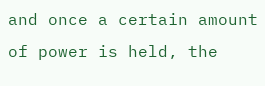and once a certain amount of power is held, the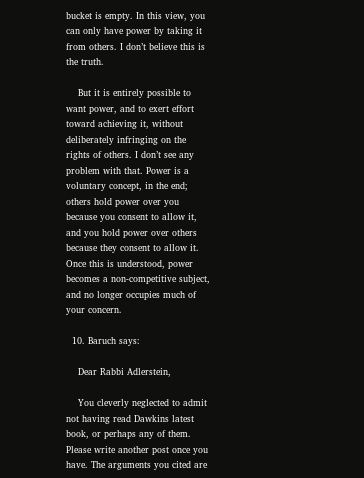bucket is empty. In this view, you can only have power by taking it from others. I don’t believe this is the truth.

    But it is entirely possible to want power, and to exert effort toward achieving it, without deliberately infringing on the rights of others. I don’t see any problem with that. Power is a voluntary concept, in the end; others hold power over you because you consent to allow it, and you hold power over others because they consent to allow it. Once this is understood, power becomes a non-competitive subject, and no longer occupies much of your concern.

  10. Baruch says:

    Dear Rabbi Adlerstein,

    You cleverly neglected to admit not having read Dawkins latest book, or perhaps any of them. Please write another post once you have. The arguments you cited are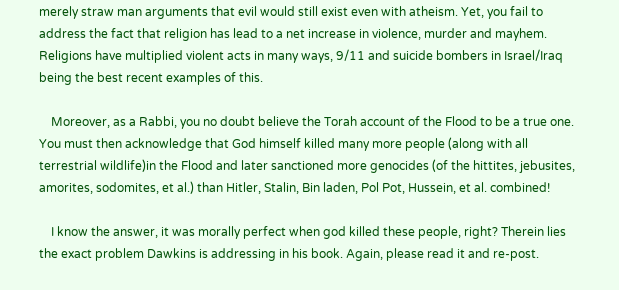merely straw man arguments that evil would still exist even with atheism. Yet, you fail to address the fact that religion has lead to a net increase in violence, murder and mayhem. Religions have multiplied violent acts in many ways, 9/11 and suicide bombers in Israel/Iraq being the best recent examples of this.

    Moreover, as a Rabbi, you no doubt believe the Torah account of the Flood to be a true one. You must then acknowledge that God himself killed many more people (along with all terrestrial wildlife)in the Flood and later sanctioned more genocides (of the hittites, jebusites, amorites, sodomites, et al.) than Hitler, Stalin, Bin laden, Pol Pot, Hussein, et al. combined!

    I know the answer, it was morally perfect when god killed these people, right? Therein lies the exact problem Dawkins is addressing in his book. Again, please read it and re-post.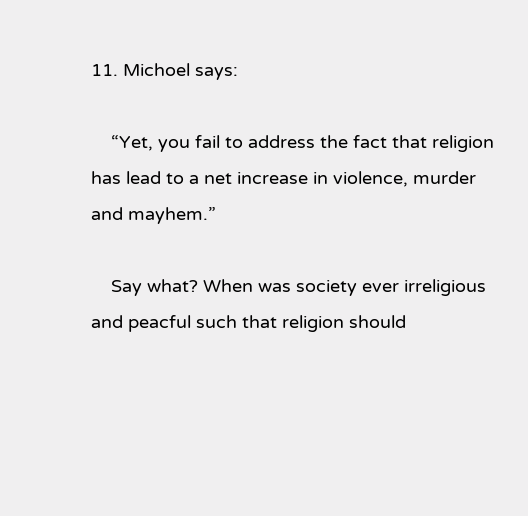11. Michoel says:

    “Yet, you fail to address the fact that religion has lead to a net increase in violence, murder and mayhem.”

    Say what? When was society ever irreligious and peacful such that religion should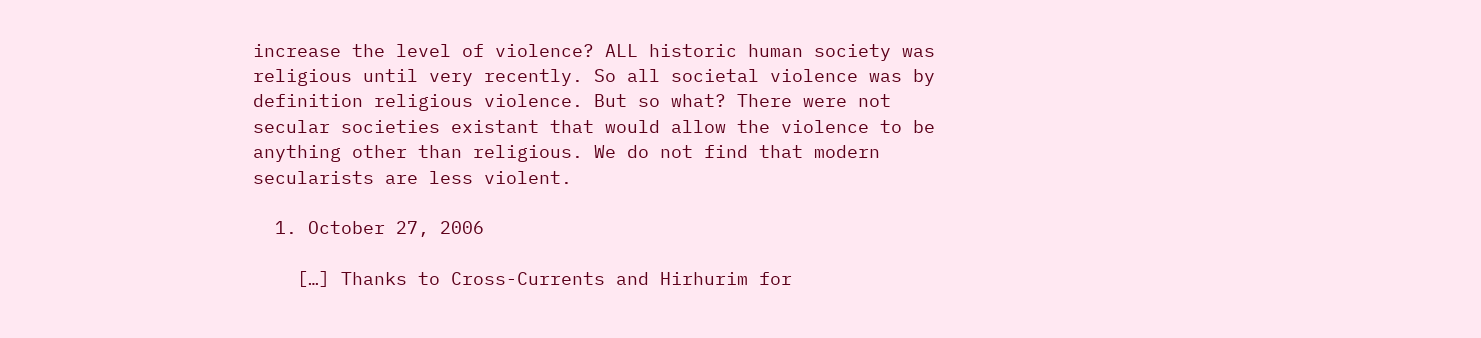increase the level of violence? ALL historic human society was religious until very recently. So all societal violence was by definition religious violence. But so what? There were not secular societies existant that would allow the violence to be anything other than religious. We do not find that modern secularists are less violent.

  1. October 27, 2006

    […] Thanks to Cross-Currents and Hirhurim for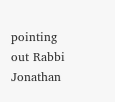pointing out Rabbi Jonathan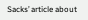Sacks’ article about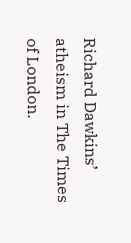Richard Dawkins’ atheism in The Times of London.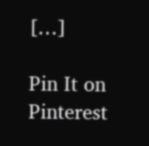[…]

Pin It on Pinterest